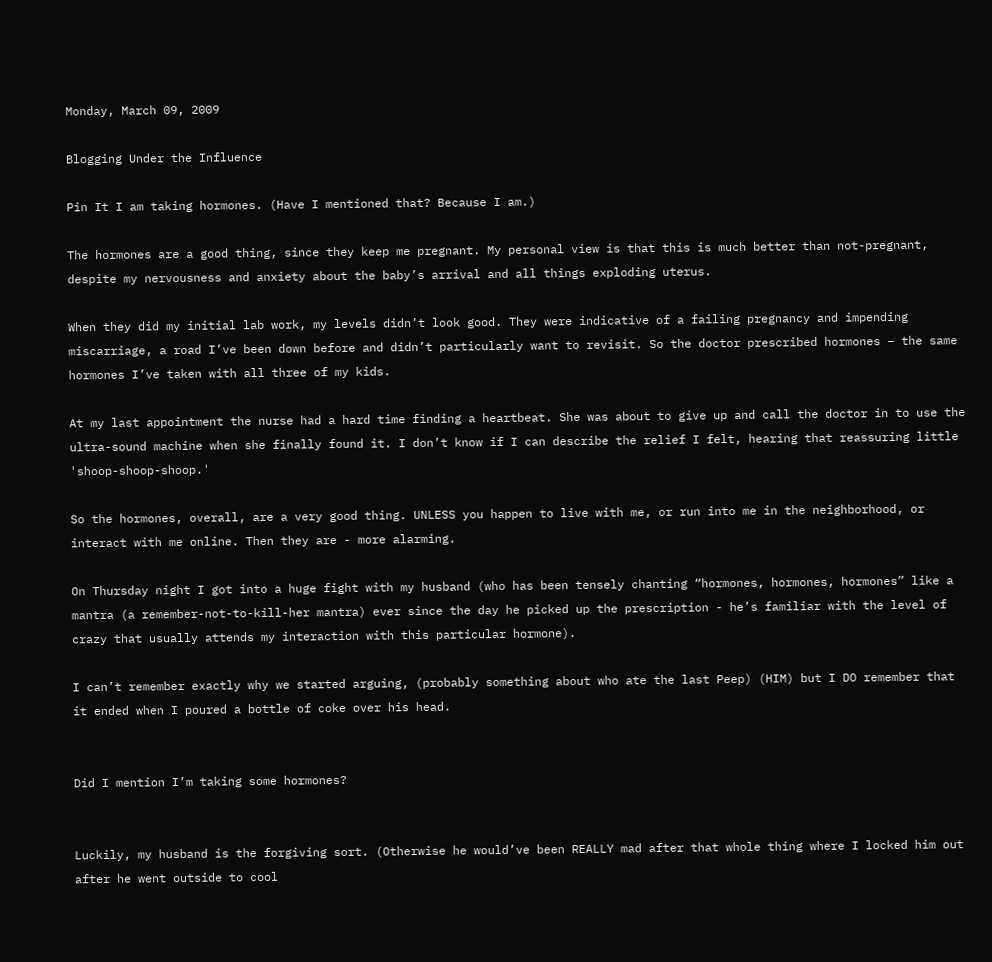Monday, March 09, 2009

Blogging Under the Influence

Pin It I am taking hormones. (Have I mentioned that? Because I am.)

The hormones are a good thing, since they keep me pregnant. My personal view is that this is much better than not-pregnant, despite my nervousness and anxiety about the baby’s arrival and all things exploding uterus.

When they did my initial lab work, my levels didn’t look good. They were indicative of a failing pregnancy and impending miscarriage, a road I’ve been down before and didn’t particularly want to revisit. So the doctor prescribed hormones – the same hormones I’ve taken with all three of my kids.

At my last appointment the nurse had a hard time finding a heartbeat. She was about to give up and call the doctor in to use the ultra-sound machine when she finally found it. I don’t know if I can describe the relief I felt, hearing that reassuring little 'shoop-shoop-shoop.'

So the hormones, overall, are a very good thing. UNLESS you happen to live with me, or run into me in the neighborhood, or interact with me online. Then they are - more alarming.

On Thursday night I got into a huge fight with my husband (who has been tensely chanting “hormones, hormones, hormones” like a mantra (a remember-not-to-kill-her mantra) ever since the day he picked up the prescription - he’s familiar with the level of crazy that usually attends my interaction with this particular hormone).

I can’t remember exactly why we started arguing, (probably something about who ate the last Peep) (HIM) but I DO remember that it ended when I poured a bottle of coke over his head.


Did I mention I’m taking some hormones?


Luckily, my husband is the forgiving sort. (Otherwise he would’ve been REALLY mad after that whole thing where I locked him out after he went outside to cool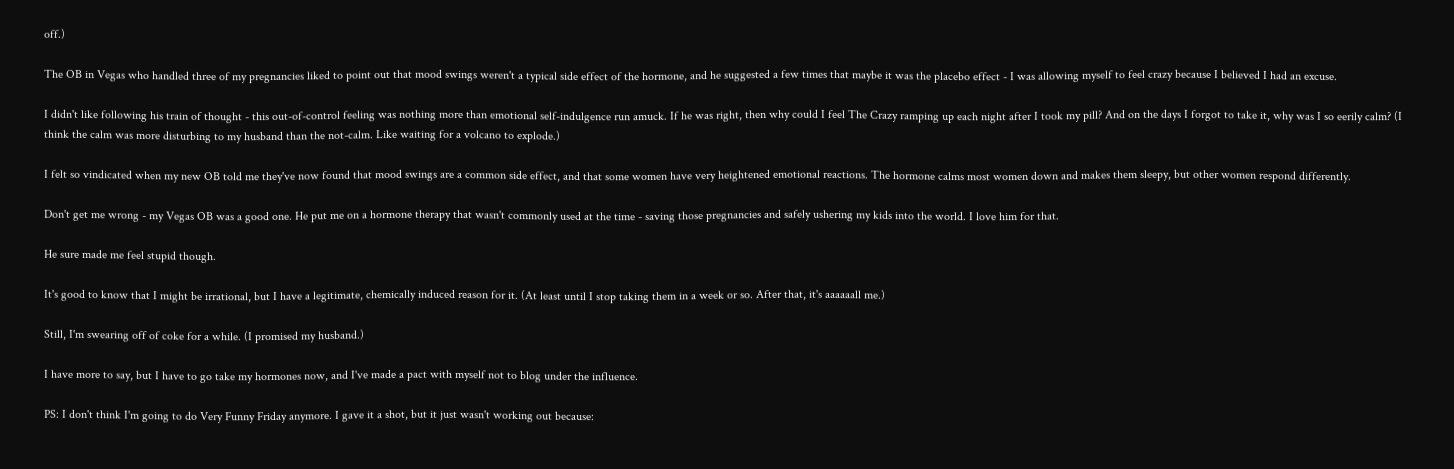off.)

The OB in Vegas who handled three of my pregnancies liked to point out that mood swings weren't a typical side effect of the hormone, and he suggested a few times that maybe it was the placebo effect - I was allowing myself to feel crazy because I believed I had an excuse.

I didn't like following his train of thought - this out-of-control feeling was nothing more than emotional self-indulgence run amuck. If he was right, then why could I feel The Crazy ramping up each night after I took my pill? And on the days I forgot to take it, why was I so eerily calm? (I think the calm was more disturbing to my husband than the not-calm. Like waiting for a volcano to explode.)

I felt so vindicated when my new OB told me they've now found that mood swings are a common side effect, and that some women have very heightened emotional reactions. The hormone calms most women down and makes them sleepy, but other women respond differently.

Don't get me wrong - my Vegas OB was a good one. He put me on a hormone therapy that wasn't commonly used at the time - saving those pregnancies and safely ushering my kids into the world. I love him for that.

He sure made me feel stupid though.

It's good to know that I might be irrational, but I have a legitimate, chemically induced reason for it. (At least until I stop taking them in a week or so. After that, it's aaaaaall me.)

Still, I'm swearing off of coke for a while. (I promised my husband.)

I have more to say, but I have to go take my hormones now, and I've made a pact with myself not to blog under the influence.

PS: I don't think I'm going to do Very Funny Friday anymore. I gave it a shot, but it just wasn't working out because: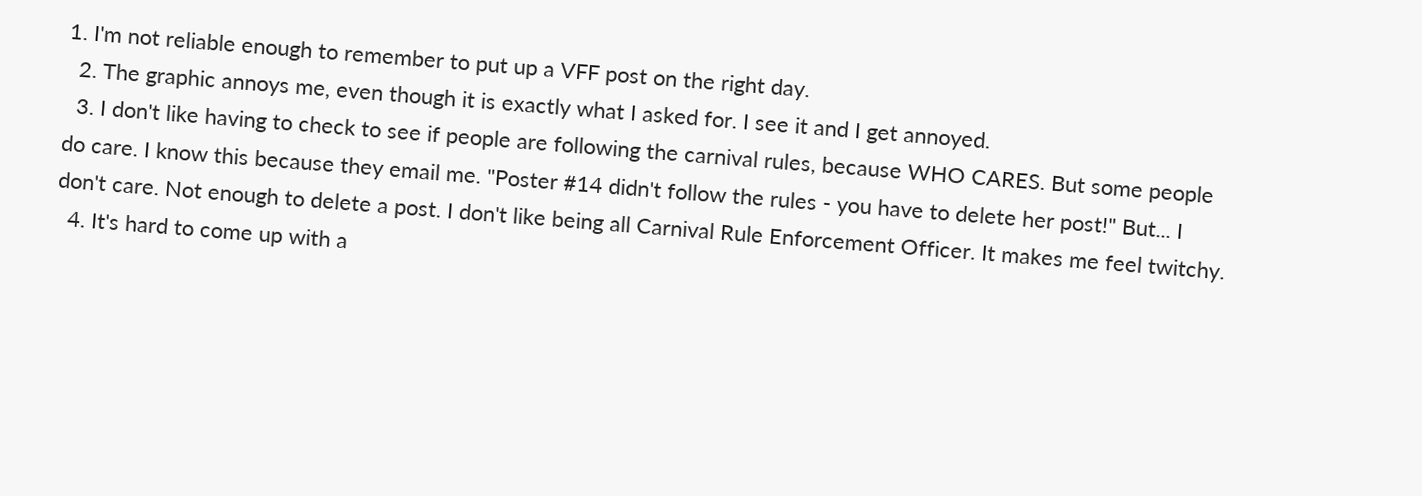1. I'm not reliable enough to remember to put up a VFF post on the right day.
  2. The graphic annoys me, even though it is exactly what I asked for. I see it and I get annoyed.
  3. I don't like having to check to see if people are following the carnival rules, because WHO CARES. But some people do care. I know this because they email me. "Poster #14 didn't follow the rules - you have to delete her post!" But... I don't care. Not enough to delete a post. I don't like being all Carnival Rule Enforcement Officer. It makes me feel twitchy.
  4. It's hard to come up with a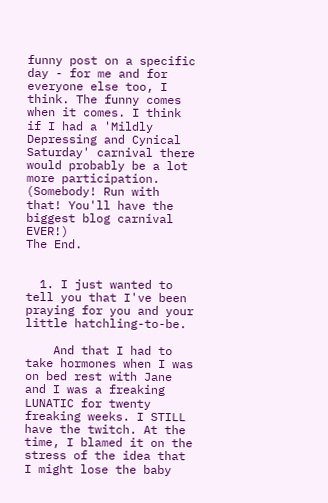funny post on a specific day - for me and for everyone else too, I think. The funny comes when it comes. I think if I had a 'Mildly Depressing and Cynical Saturday' carnival there would probably be a lot more participation. (Somebody! Run with that! You'll have the biggest blog carnival EVER!)
The End.


  1. I just wanted to tell you that I've been praying for you and your little hatchling-to-be.

    And that I had to take hormones when I was on bed rest with Jane and I was a freaking LUNATIC for twenty freaking weeks. I STILL have the twitch. At the time, I blamed it on the stress of the idea that I might lose the baby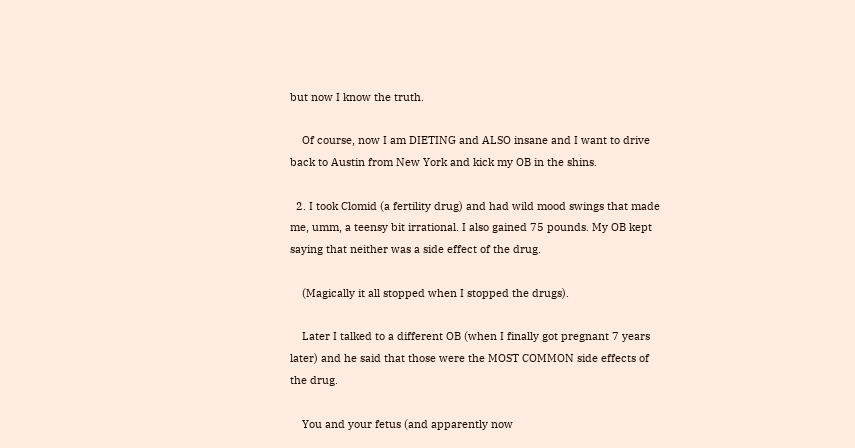but now I know the truth.

    Of course, now I am DIETING and ALSO insane and I want to drive back to Austin from New York and kick my OB in the shins.

  2. I took Clomid (a fertility drug) and had wild mood swings that made me, umm, a teensy bit irrational. I also gained 75 pounds. My OB kept saying that neither was a side effect of the drug.

    (Magically it all stopped when I stopped the drugs).

    Later I talked to a different OB (when I finally got pregnant 7 years later) and he said that those were the MOST COMMON side effects of the drug.

    You and your fetus (and apparently now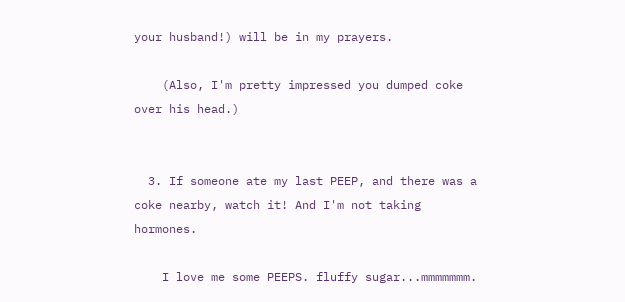your husband!) will be in my prayers.

    (Also, I'm pretty impressed you dumped coke over his head.)


  3. If someone ate my last PEEP, and there was a coke nearby, watch it! And I'm not taking hormones.

    I love me some PEEPS. fluffy sugar...mmmmmmm.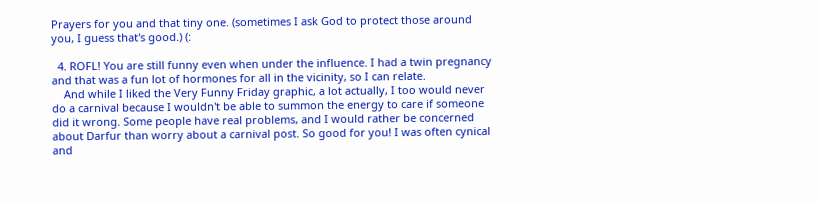Prayers for you and that tiny one. (sometimes I ask God to protect those around you, I guess that's good.) (:

  4. ROFL! You are still funny even when under the influence. I had a twin pregnancy and that was a fun lot of hormones for all in the vicinity, so I can relate.
    And while I liked the Very Funny Friday graphic, a lot actually, I too would never do a carnival because I wouldn't be able to summon the energy to care if someone did it wrong. Some people have real problems, and I would rather be concerned about Darfur than worry about a carnival post. So good for you! I was often cynical and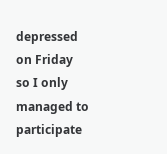depressed on Friday so I only managed to participate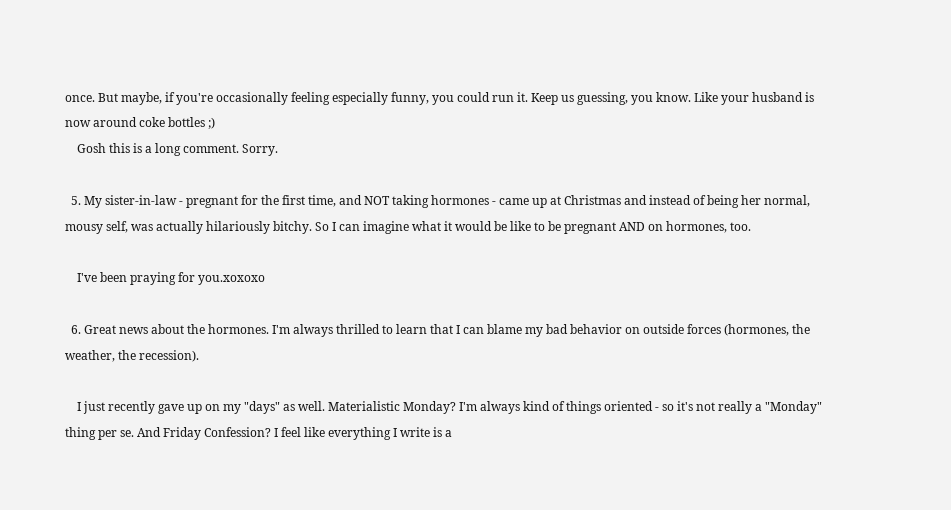once. But maybe, if you're occasionally feeling especially funny, you could run it. Keep us guessing, you know. Like your husband is now around coke bottles ;)
    Gosh this is a long comment. Sorry.

  5. My sister-in-law - pregnant for the first time, and NOT taking hormones - came up at Christmas and instead of being her normal, mousy self, was actually hilariously bitchy. So I can imagine what it would be like to be pregnant AND on hormones, too.

    I've been praying for you.xoxoxo

  6. Great news about the hormones. I'm always thrilled to learn that I can blame my bad behavior on outside forces (hormones, the weather, the recession).

    I just recently gave up on my "days" as well. Materialistic Monday? I'm always kind of things oriented - so it's not really a "Monday" thing per se. And Friday Confession? I feel like everything I write is a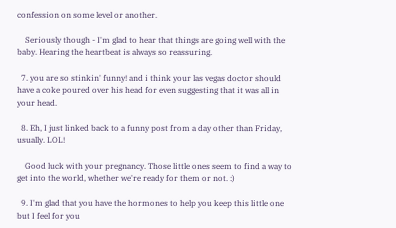confession on some level or another.

    Seriously though - I'm glad to hear that things are going well with the baby. Hearing the heartbeat is always so reassuring.

  7. you are so stinkin' funny! and i think your las vegas doctor should have a coke poured over his head for even suggesting that it was all in your head.

  8. Eh, I just linked back to a funny post from a day other than Friday, usually. LOL!

    Good luck with your pregnancy. Those little ones seem to find a way to get into the world, whether we're ready for them or not. :)

  9. I'm glad that you have the hormones to help you keep this little one but I feel for you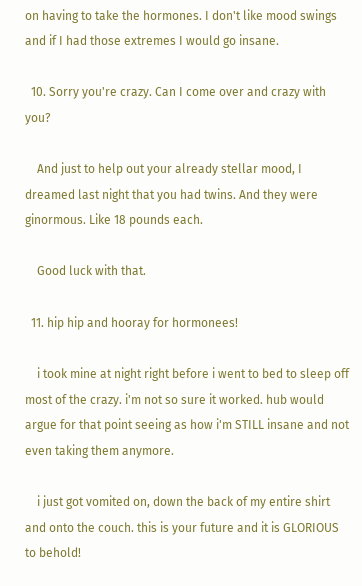on having to take the hormones. I don't like mood swings and if I had those extremes I would go insane.

  10. Sorry you're crazy. Can I come over and crazy with you?

    And just to help out your already stellar mood, I dreamed last night that you had twins. And they were ginormous. Like 18 pounds each.

    Good luck with that.

  11. hip hip and hooray for hormonees!

    i took mine at night right before i went to bed to sleep off most of the crazy. i'm not so sure it worked. hub would argue for that point seeing as how i'm STILL insane and not even taking them anymore.

    i just got vomited on, down the back of my entire shirt and onto the couch. this is your future and it is GLORIOUS to behold!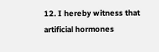12. I hereby witness that artificial hormones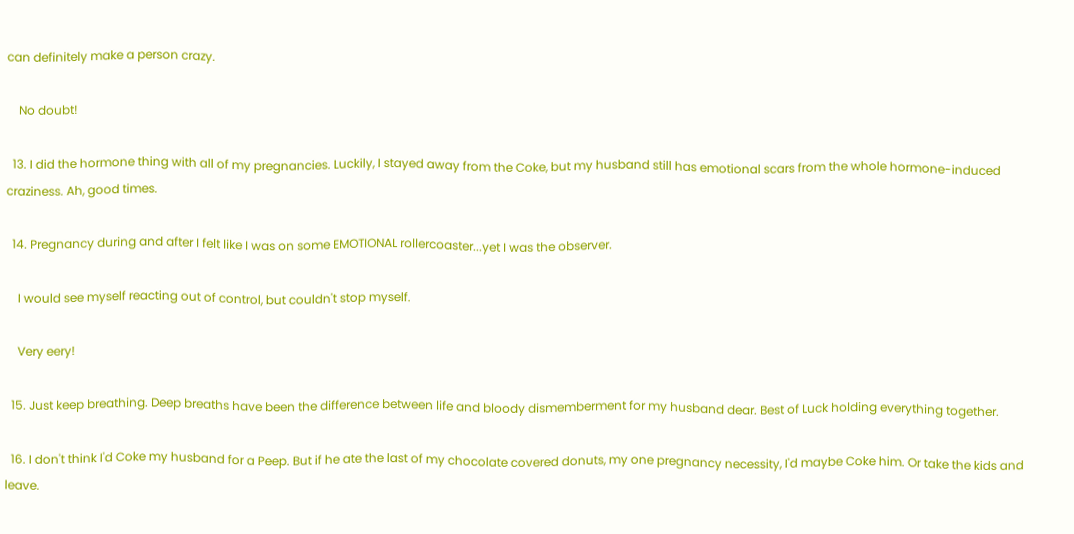can definitely make a person crazy.

    No doubt!

  13. I did the hormone thing with all of my pregnancies. Luckily, I stayed away from the Coke, but my husband still has emotional scars from the whole hormone-induced craziness. Ah, good times.

  14. Pregnancy during and after I felt like I was on some EMOTIONAL rollercoaster...yet I was the observer.

    I would see myself reacting out of control, but couldn't stop myself.

    Very eery!

  15. Just keep breathing. Deep breaths have been the difference between life and bloody dismemberment for my husband dear. Best of Luck holding everything together.

  16. I don't think I'd Coke my husband for a Peep. But if he ate the last of my chocolate covered donuts, my one pregnancy necessity, I'd maybe Coke him. Or take the kids and leave.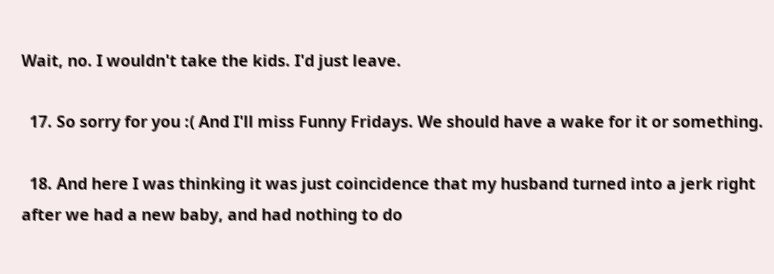Wait, no. I wouldn't take the kids. I'd just leave.

  17. So sorry for you :( And I'll miss Funny Fridays. We should have a wake for it or something.

  18. And here I was thinking it was just coincidence that my husband turned into a jerk right after we had a new baby, and had nothing to do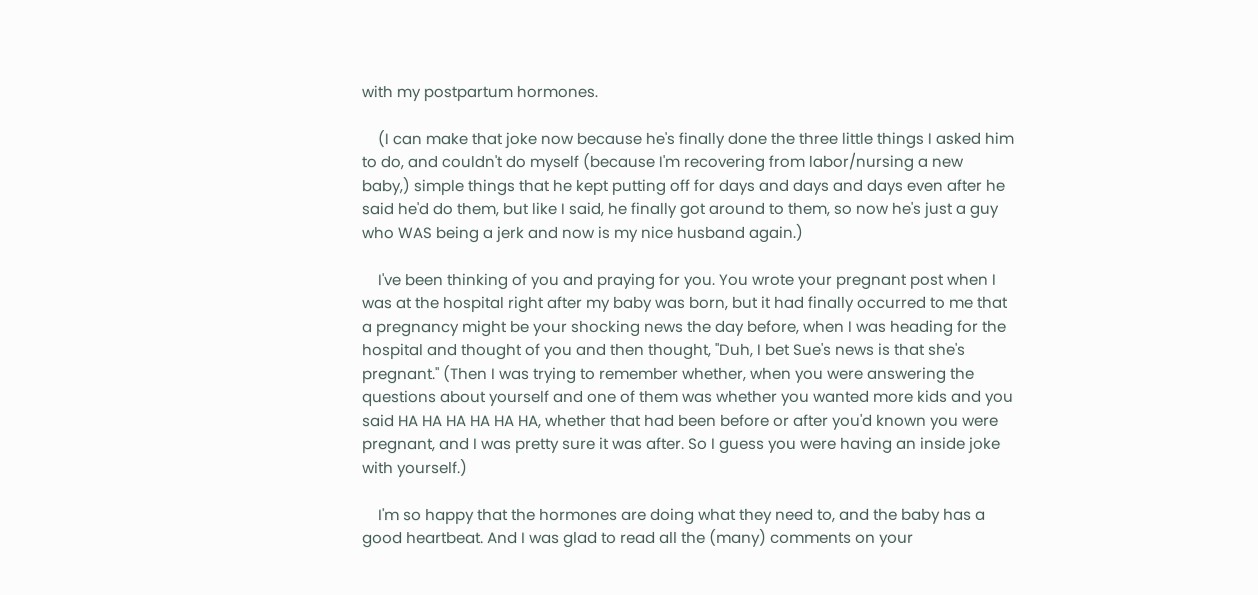with my postpartum hormones.

    (I can make that joke now because he's finally done the three little things I asked him to do, and couldn't do myself (because I'm recovering from labor/nursing a new baby,) simple things that he kept putting off for days and days and days even after he said he'd do them, but like I said, he finally got around to them, so now he's just a guy who WAS being a jerk and now is my nice husband again.)

    I've been thinking of you and praying for you. You wrote your pregnant post when I was at the hospital right after my baby was born, but it had finally occurred to me that a pregnancy might be your shocking news the day before, when I was heading for the hospital and thought of you and then thought, "Duh, I bet Sue's news is that she's pregnant." (Then I was trying to remember whether, when you were answering the questions about yourself and one of them was whether you wanted more kids and you said HA HA HA HA HA HA, whether that had been before or after you'd known you were pregnant, and I was pretty sure it was after. So I guess you were having an inside joke with yourself.)

    I'm so happy that the hormones are doing what they need to, and the baby has a good heartbeat. And I was glad to read all the (many) comments on your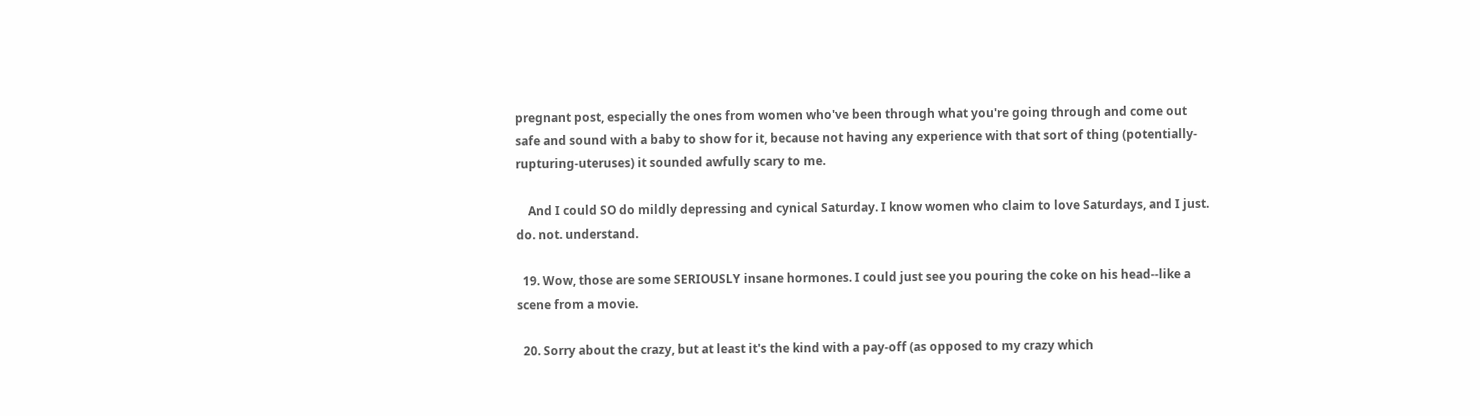pregnant post, especially the ones from women who've been through what you're going through and come out safe and sound with a baby to show for it, because not having any experience with that sort of thing (potentially-rupturing-uteruses) it sounded awfully scary to me.

    And I could SO do mildly depressing and cynical Saturday. I know women who claim to love Saturdays, and I just. do. not. understand.

  19. Wow, those are some SERIOUSLY insane hormones. I could just see you pouring the coke on his head--like a scene from a movie.

  20. Sorry about the crazy, but at least it's the kind with a pay-off (as opposed to my crazy which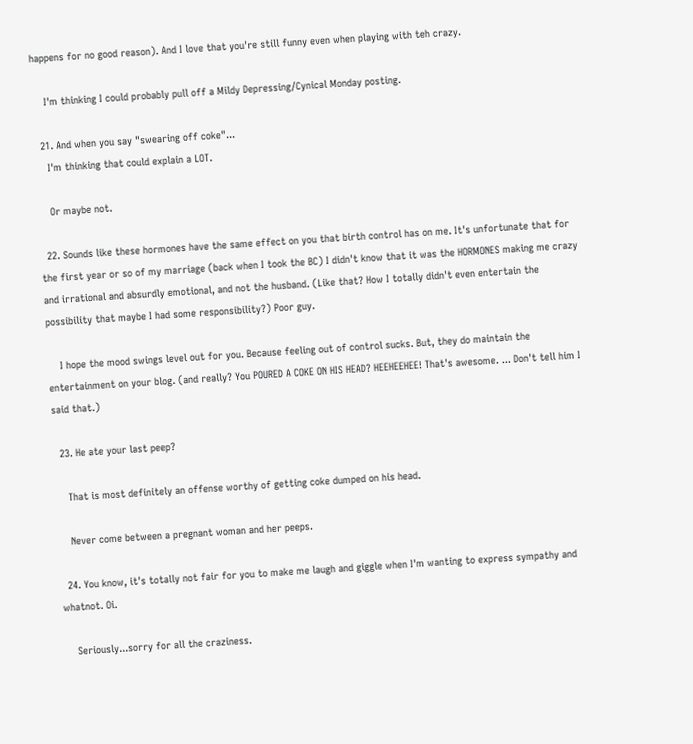happens for no good reason). And I love that you're still funny even when playing with teh crazy.

    I'm thinking I could probably pull off a Mildy Depressing/Cynical Monday posting.

  21. And when you say "swearing off coke"...
    I'm thinking that could explain a LOT.

    Or maybe not.

  22. Sounds like these hormones have the same effect on you that birth control has on me. It's unfortunate that for the first year or so of my marriage (back when I took the BC) I didn't know that it was the HORMONES making me crazy and irrational and absurdly emotional, and not the husband. (Like that? How I totally didn't even entertain the possibility that maybe I had some responsibility?) Poor guy.

    I hope the mood swings level out for you. Because feeling out of control sucks. But, they do maintain the entertainment on your blog. (and really? You POURED A COKE ON HIS HEAD? HEEHEEHEE! That's awesome. ... Don't tell him I said that.)

  23. He ate your last peep?

    That is most definitely an offense worthy of getting coke dumped on his head.

    Never come between a pregnant woman and her peeps.

  24. You know, it's totally not fair for you to make me laugh and giggle when I'm wanting to express sympathy and whatnot. Oi.

    Seriously...sorry for all the craziness.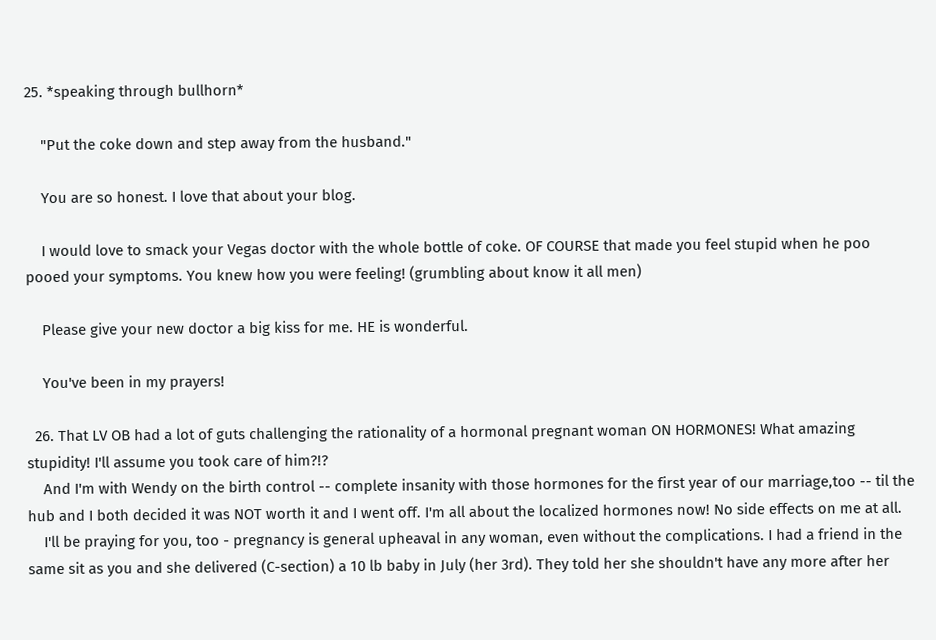25. *speaking through bullhorn*

    "Put the coke down and step away from the husband."

    You are so honest. I love that about your blog.

    I would love to smack your Vegas doctor with the whole bottle of coke. OF COURSE that made you feel stupid when he poo pooed your symptoms. You knew how you were feeling! (grumbling about know it all men)

    Please give your new doctor a big kiss for me. HE is wonderful.

    You've been in my prayers!

  26. That LV OB had a lot of guts challenging the rationality of a hormonal pregnant woman ON HORMONES! What amazing stupidity! I'll assume you took care of him?!?
    And I'm with Wendy on the birth control -- complete insanity with those hormones for the first year of our marriage,too -- til the hub and I both decided it was NOT worth it and I went off. I'm all about the localized hormones now! No side effects on me at all.
    I'll be praying for you, too - pregnancy is general upheaval in any woman, even without the complications. I had a friend in the same sit as you and she delivered (C-section) a 10 lb baby in July (her 3rd). They told her she shouldn't have any more after her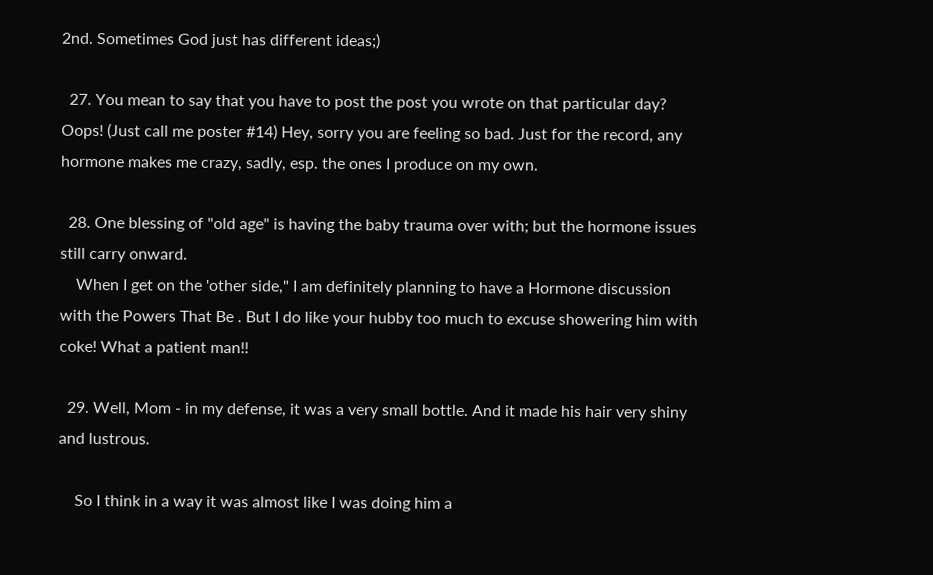2nd. Sometimes God just has different ideas;)

  27. You mean to say that you have to post the post you wrote on that particular day? Oops! (Just call me poster #14) Hey, sorry you are feeling so bad. Just for the record, any hormone makes me crazy, sadly, esp. the ones I produce on my own.

  28. One blessing of "old age" is having the baby trauma over with; but the hormone issues still carry onward.
    When I get on the 'other side," I am definitely planning to have a Hormone discussion with the Powers That Be . But I do like your hubby too much to excuse showering him with coke! What a patient man!!

  29. Well, Mom - in my defense, it was a very small bottle. And it made his hair very shiny and lustrous.

    So I think in a way it was almost like I was doing him a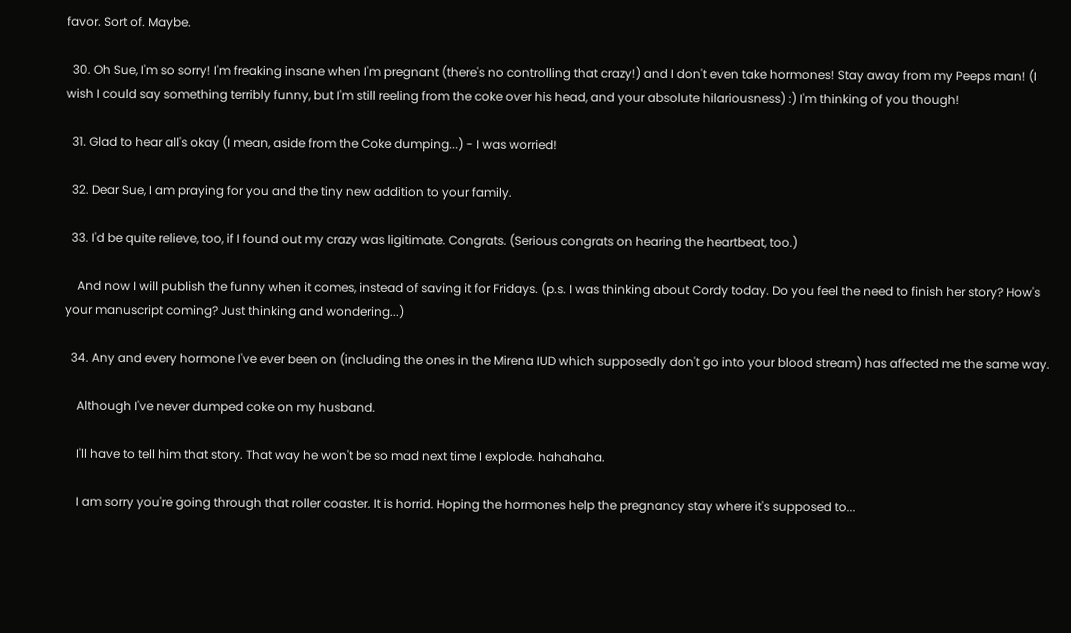favor. Sort of. Maybe.

  30. Oh Sue, I'm so sorry! I'm freaking insane when I'm pregnant (there's no controlling that crazy!) and I don't even take hormones! Stay away from my Peeps man! (I wish I could say something terribly funny, but I'm still reeling from the coke over his head, and your absolute hilariousness) :) I'm thinking of you though!

  31. Glad to hear all's okay (I mean, aside from the Coke dumping...) - I was worried!

  32. Dear Sue, I am praying for you and the tiny new addition to your family.

  33. I'd be quite relieve, too, if I found out my crazy was ligitimate. Congrats. (Serious congrats on hearing the heartbeat, too.)

    And now I will publish the funny when it comes, instead of saving it for Fridays. (p.s. I was thinking about Cordy today. Do you feel the need to finish her story? How's your manuscript coming? Just thinking and wondering...)

  34. Any and every hormone I've ever been on (including the ones in the Mirena IUD which supposedly don't go into your blood stream) has affected me the same way.

    Although I've never dumped coke on my husband.

    I'll have to tell him that story. That way he won't be so mad next time I explode. hahahaha.

    I am sorry you're going through that roller coaster. It is horrid. Hoping the hormones help the pregnancy stay where it's supposed to...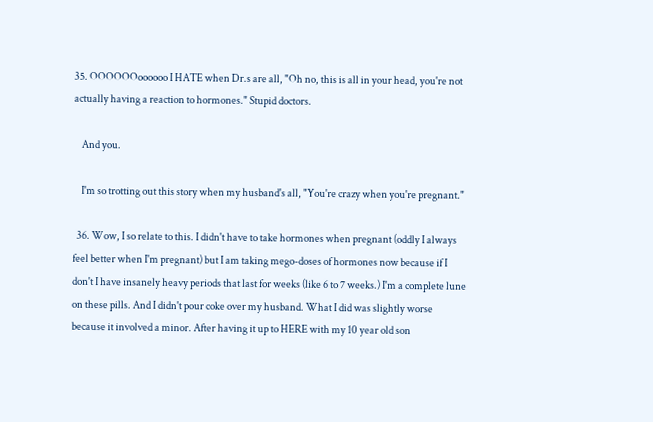35. OOOOOOoooooo I HATE when Dr.s are all, "Oh no, this is all in your head, you're not actually having a reaction to hormones." Stupid doctors.

    And you.

    I'm so trotting out this story when my husband's all, "You're crazy when you're pregnant."

  36. Wow, I so relate to this. I didn't have to take hormones when pregnant (oddly I always feel better when I'm pregnant) but I am taking mego-doses of hormones now because if I don't I have insanely heavy periods that last for weeks (like 6 to 7 weeks.) I'm a complete lune on these pills. And I didn't pour coke over my husband. What I did was slightly worse because it involved a minor. After having it up to HERE with my 10 year old son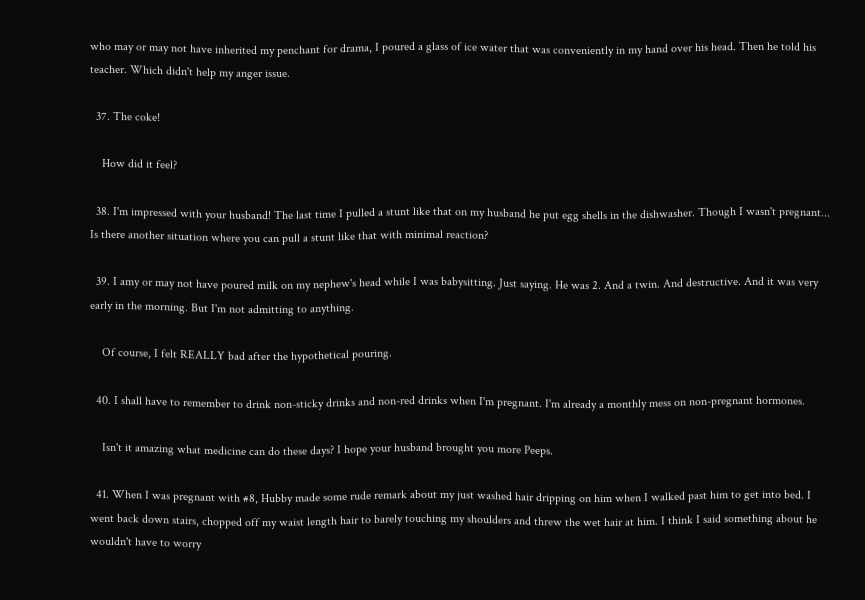who may or may not have inherited my penchant for drama, I poured a glass of ice water that was conveniently in my hand over his head. Then he told his teacher. Which didn't help my anger issue.

  37. The coke!

    How did it feel?

  38. I'm impressed with your husband! The last time I pulled a stunt like that on my husband he put egg shells in the dishwasher. Though I wasn't pregnant... Is there another situation where you can pull a stunt like that with minimal reaction?

  39. I amy or may not have poured milk on my nephew's head while I was babysitting. Just saying. He was 2. And a twin. And destructive. And it was very early in the morning. But I'm not admitting to anything.

    Of course, I felt REALLY bad after the hypothetical pouring.

  40. I shall have to remember to drink non-sticky drinks and non-red drinks when I'm pregnant. I'm already a monthly mess on non-pregnant hormones.

    Isn't it amazing what medicine can do these days? I hope your husband brought you more Peeps.

  41. When I was pregnant with #8, Hubby made some rude remark about my just washed hair dripping on him when I walked past him to get into bed. I went back down stairs, chopped off my waist length hair to barely touching my shoulders and threw the wet hair at him. I think I said something about he wouldn't have to worry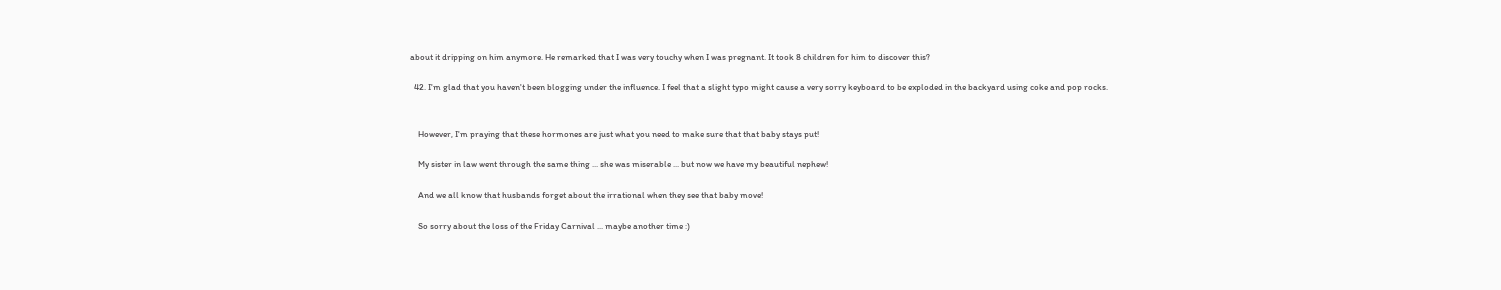about it dripping on him anymore. He remarked that I was very touchy when I was pregnant. It took 8 children for him to discover this?

  42. I'm glad that you haven't been blogging under the influence. I feel that a slight typo might cause a very sorry keyboard to be exploded in the backyard using coke and pop rocks.


    However, I'm praying that these hormones are just what you need to make sure that that baby stays put!

    My sister in law went through the same thing ... she was miserable ... but now we have my beautiful nephew!

    And we all know that husbands forget about the irrational when they see that baby move!

    So sorry about the loss of the Friday Carnival ... maybe another time :)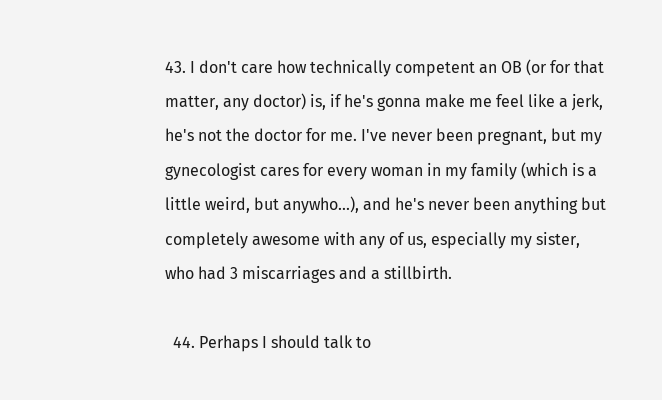43. I don't care how technically competent an OB (or for that matter, any doctor) is, if he's gonna make me feel like a jerk, he's not the doctor for me. I've never been pregnant, but my gynecologist cares for every woman in my family (which is a little weird, but anywho...), and he's never been anything but completely awesome with any of us, especially my sister, who had 3 miscarriages and a stillbirth.

  44. Perhaps I should talk to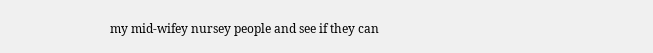my mid-wifey nursey people and see if they can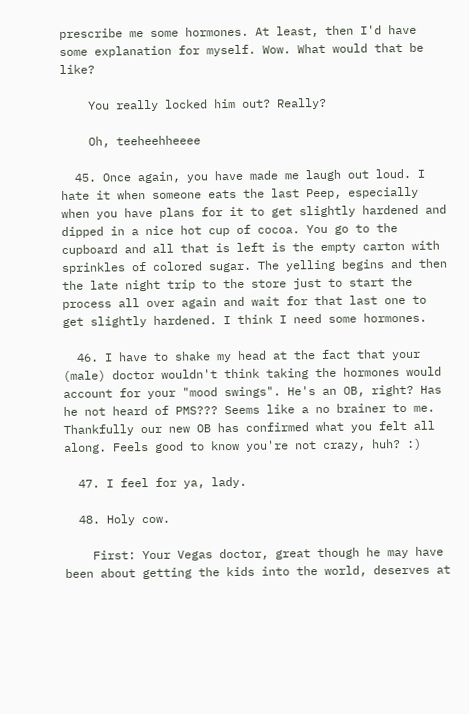prescribe me some hormones. At least, then I'd have some explanation for myself. Wow. What would that be like?

    You really locked him out? Really?

    Oh, teeheehheeee

  45. Once again, you have made me laugh out loud. I hate it when someone eats the last Peep, especially when you have plans for it to get slightly hardened and dipped in a nice hot cup of cocoa. You go to the cupboard and all that is left is the empty carton with sprinkles of colored sugar. The yelling begins and then the late night trip to the store just to start the process all over again and wait for that last one to get slightly hardened. I think I need some hormones.

  46. I have to shake my head at the fact that your (male) doctor wouldn't think taking the hormones would account for your "mood swings". He's an OB, right? Has he not heard of PMS??? Seems like a no brainer to me. Thankfully our new OB has confirmed what you felt all along. Feels good to know you're not crazy, huh? :)

  47. I feel for ya, lady.

  48. Holy cow.

    First: Your Vegas doctor, great though he may have been about getting the kids into the world, deserves at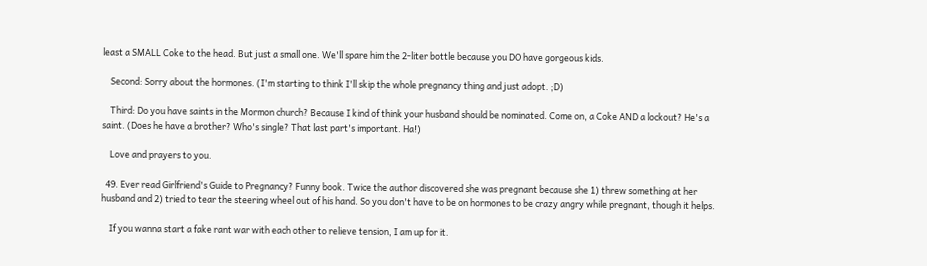least a SMALL Coke to the head. But just a small one. We'll spare him the 2-liter bottle because you DO have gorgeous kids.

    Second: Sorry about the hormones. (I'm starting to think I'll skip the whole pregnancy thing and just adopt. ;D)

    Third: Do you have saints in the Mormon church? Because I kind of think your husband should be nominated. Come on, a Coke AND a lockout? He's a saint. (Does he have a brother? Who's single? That last part's important. Ha!)

    Love and prayers to you.

  49. Ever read Girlfriend's Guide to Pregnancy? Funny book. Twice the author discovered she was pregnant because she 1) threw something at her husband and 2) tried to tear the steering wheel out of his hand. So you don't have to be on hormones to be crazy angry while pregnant, though it helps.

    If you wanna start a fake rant war with each other to relieve tension, I am up for it.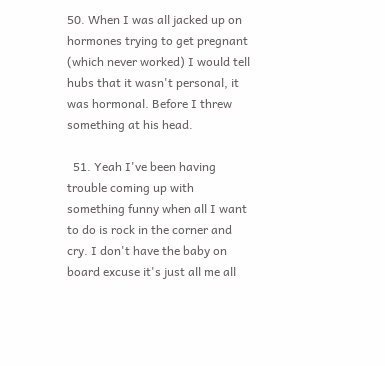50. When I was all jacked up on hormones trying to get pregnant (which never worked) I would tell hubs that it wasn't personal, it was hormonal. Before I threw something at his head.

  51. Yeah I've been having trouble coming up with something funny when all I want to do is rock in the corner and cry. I don't have the baby on board excuse it's just all me all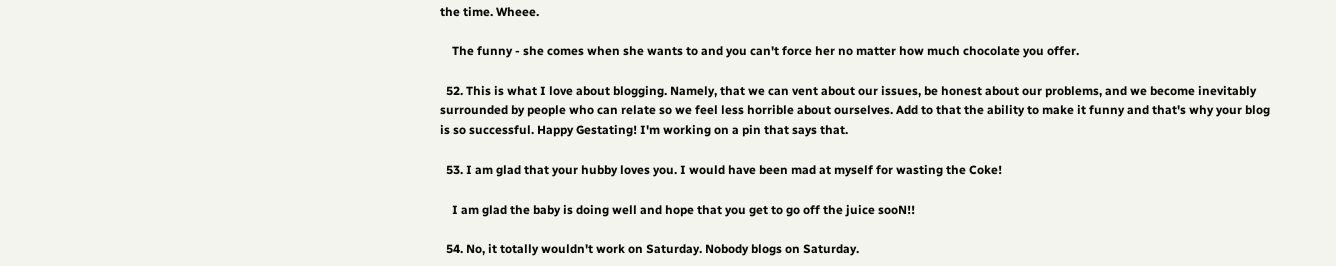the time. Wheee.

    The funny - she comes when she wants to and you can't force her no matter how much chocolate you offer.

  52. This is what I love about blogging. Namely, that we can vent about our issues, be honest about our problems, and we become inevitably surrounded by people who can relate so we feel less horrible about ourselves. Add to that the ability to make it funny and that's why your blog is so successful. Happy Gestating! I'm working on a pin that says that.

  53. I am glad that your hubby loves you. I would have been mad at myself for wasting the Coke!

    I am glad the baby is doing well and hope that you get to go off the juice sooN!!

  54. No, it totally wouldn't work on Saturday. Nobody blogs on Saturday.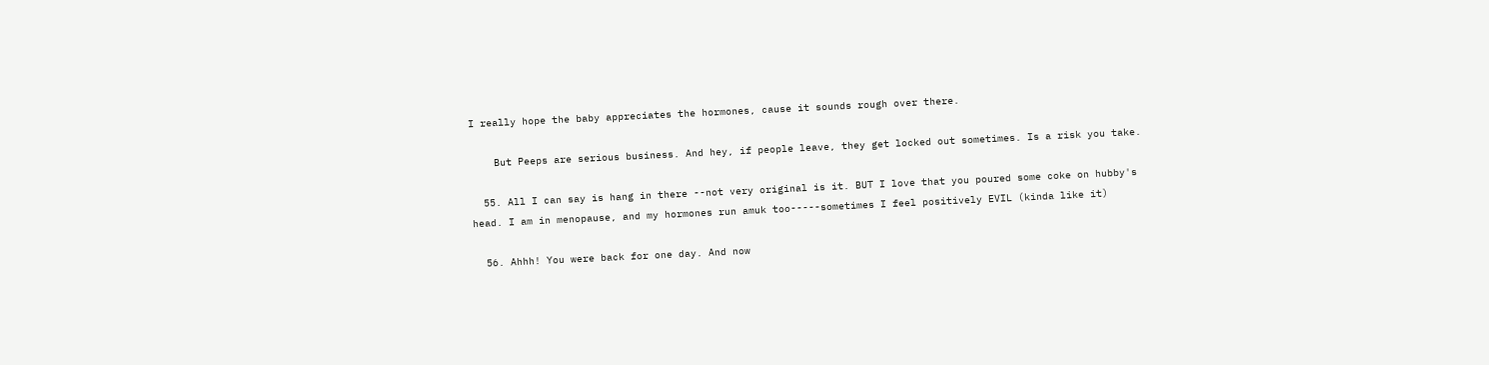I really hope the baby appreciates the hormones, cause it sounds rough over there.

    But Peeps are serious business. And hey, if people leave, they get locked out sometimes. Is a risk you take.

  55. All I can say is hang in there --not very original is it. BUT I love that you poured some coke on hubby's head. I am in menopause, and my hormones run amuk too-----sometimes I feel positively EVIL (kinda like it)

  56. Ahhh! You were back for one day. And now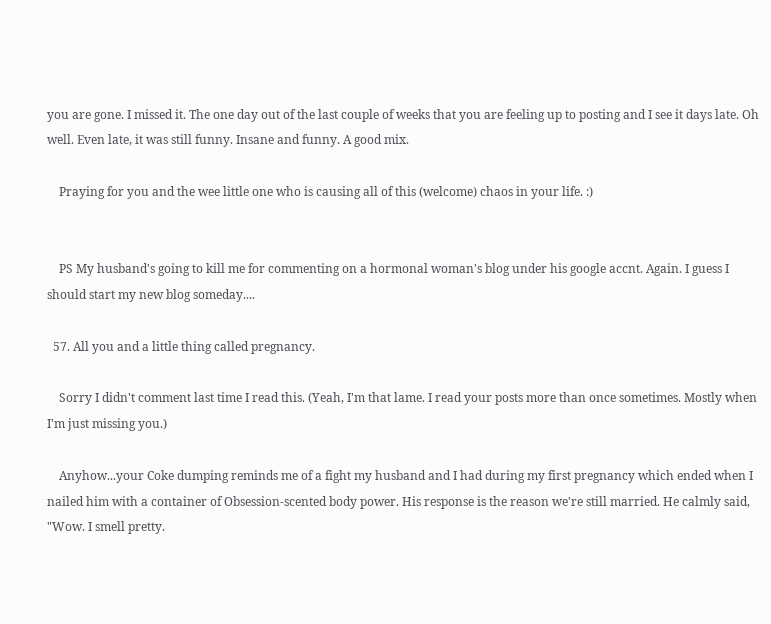you are gone. I missed it. The one day out of the last couple of weeks that you are feeling up to posting and I see it days late. Oh well. Even late, it was still funny. Insane and funny. A good mix.

    Praying for you and the wee little one who is causing all of this (welcome) chaos in your life. :)


    PS My husband's going to kill me for commenting on a hormonal woman's blog under his google accnt. Again. I guess I should start my new blog someday....

  57. All you and a little thing called pregnancy.

    Sorry I didn't comment last time I read this. (Yeah, I'm that lame. I read your posts more than once sometimes. Mostly when I'm just missing you.)

    Anyhow...your Coke dumping reminds me of a fight my husband and I had during my first pregnancy which ended when I nailed him with a container of Obsession-scented body power. His response is the reason we're still married. He calmly said, "Wow. I smell pretty.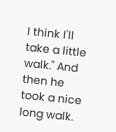I think I'll take a little walk." And then he took a nice long walk.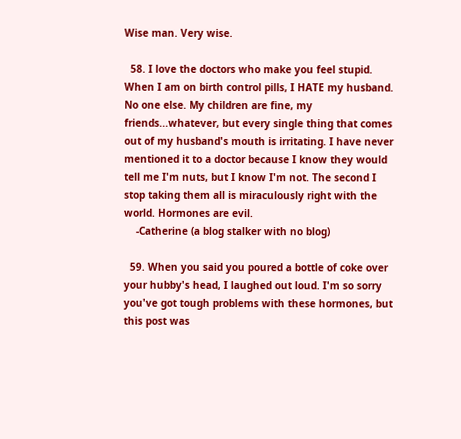Wise man. Very wise.

  58. I love the doctors who make you feel stupid. When I am on birth control pills, I HATE my husband. No one else. My children are fine, my friends...whatever, but every single thing that comes out of my husband's mouth is irritating. I have never mentioned it to a doctor because I know they would tell me I'm nuts, but I know I'm not. The second I stop taking them all is miraculously right with the world. Hormones are evil.
    -Catherine (a blog stalker with no blog)

  59. When you said you poured a bottle of coke over your hubby's head, I laughed out loud. I'm so sorry you've got tough problems with these hormones, but this post was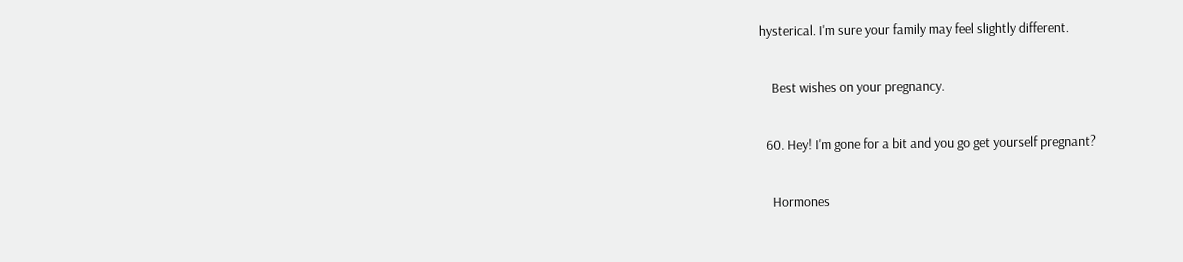hysterical. I'm sure your family may feel slightly different.

    Best wishes on your pregnancy.

  60. Hey! I'm gone for a bit and you go get yourself pregnant?

    Hormones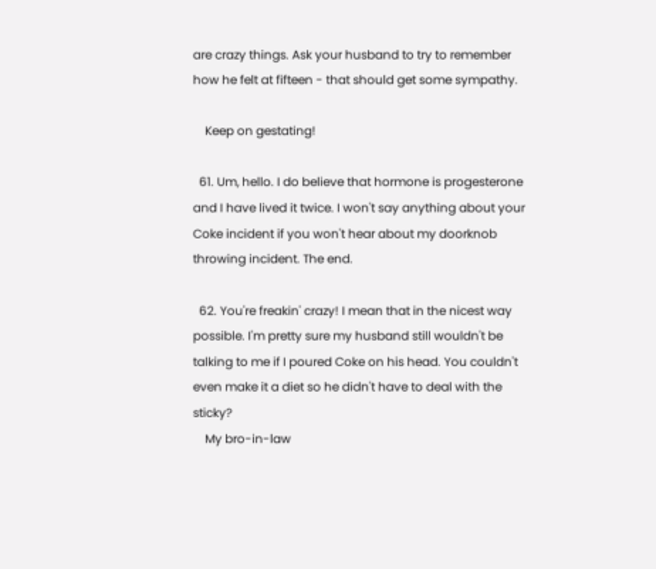are crazy things. Ask your husband to try to remember how he felt at fifteen - that should get some sympathy.

    Keep on gestating!

  61. Um, hello. I do believe that hormone is progesterone and I have lived it twice. I won't say anything about your Coke incident if you won't hear about my doorknob throwing incident. The end.

  62. You're freakin' crazy! I mean that in the nicest way possible. I'm pretty sure my husband still wouldn't be talking to me if I poured Coke on his head. You couldn't even make it a diet so he didn't have to deal with the sticky?
    My bro-in-law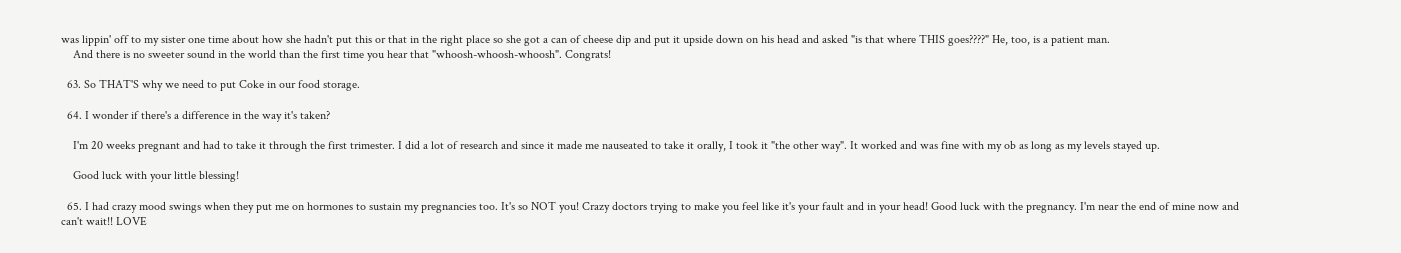was lippin' off to my sister one time about how she hadn't put this or that in the right place so she got a can of cheese dip and put it upside down on his head and asked "is that where THIS goes????" He, too, is a patient man.
    And there is no sweeter sound in the world than the first time you hear that "whoosh-whoosh-whoosh". Congrats!

  63. So THAT'S why we need to put Coke in our food storage.

  64. I wonder if there's a difference in the way it's taken?

    I'm 20 weeks pregnant and had to take it through the first trimester. I did a lot of research and since it made me nauseated to take it orally, I took it "the other way". It worked and was fine with my ob as long as my levels stayed up.

    Good luck with your little blessing!

  65. I had crazy mood swings when they put me on hormones to sustain my pregnancies too. It's so NOT you! Crazy doctors trying to make you feel like it's your fault and in your head! Good luck with the pregnancy. I'm near the end of mine now and can't wait!! LOVE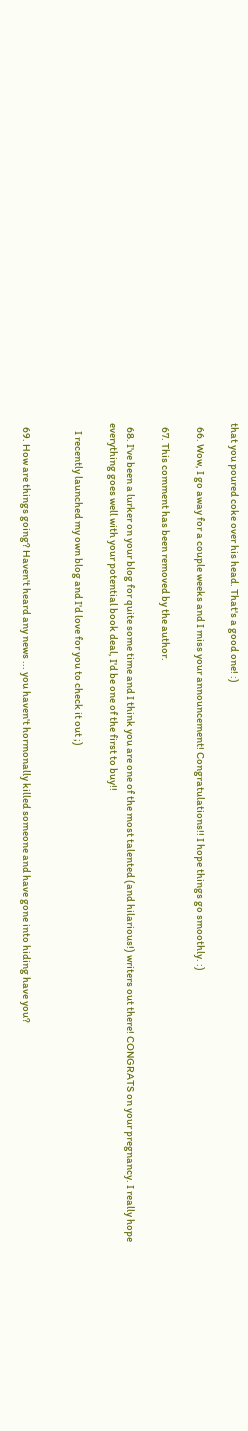that you poured coke over his head. That's a good one! :)

  66. Wow, I go away for a couple weeks and I miss your announcement! Congratulations!! I hope things go smoothly. :)

  67. This comment has been removed by the author.

  68. I've been a lurker on your blog for quite some time and I think you are one of the most talented (and hilarious!) writers out there! CONGRATS on your pregnancy. I really hope everything goes well with your potential book deal, I'd be one of the first to buy!!

    I recently launched my own blog and I'd love for you to check it out ;)


  69. How are things going? Haven't heard any news ... you haven't hormonally killed someone and have gone into hiding have you?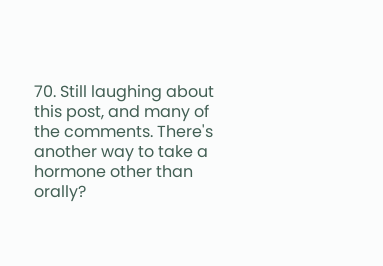70. Still laughing about this post, and many of the comments. There's another way to take a hormone other than orally?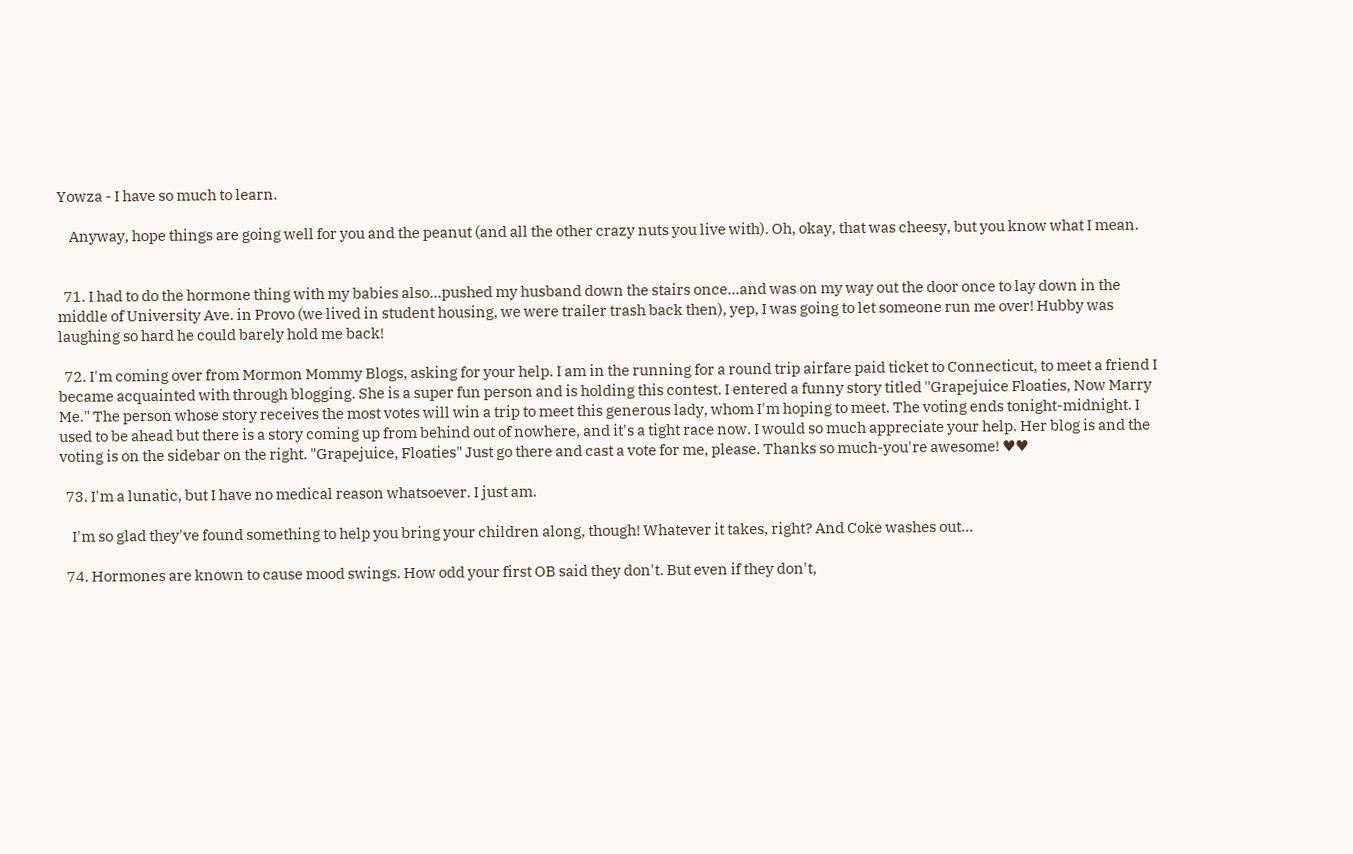Yowza - I have so much to learn.

    Anyway, hope things are going well for you and the peanut (and all the other crazy nuts you live with). Oh, okay, that was cheesy, but you know what I mean.


  71. I had to do the hormone thing with my babies also...pushed my husband down the stairs once...and was on my way out the door once to lay down in the middle of University Ave. in Provo (we lived in student housing, we were trailer trash back then), yep, I was going to let someone run me over! Hubby was laughing so hard he could barely hold me back!

  72. I'm coming over from Mormon Mommy Blogs, asking for your help. I am in the running for a round trip airfare paid ticket to Connecticut, to meet a friend I became acquainted with through blogging. She is a super fun person and is holding this contest. I entered a funny story titled "Grapejuice Floaties, Now Marry Me." The person whose story receives the most votes will win a trip to meet this generous lady, whom I'm hoping to meet. The voting ends tonight-midnight. I used to be ahead but there is a story coming up from behind out of nowhere, and it's a tight race now. I would so much appreciate your help. Her blog is and the voting is on the sidebar on the right. "Grapejuice, Floaties" Just go there and cast a vote for me, please. Thanks so much-you're awesome! ♥♥

  73. I'm a lunatic, but I have no medical reason whatsoever. I just am.

    I'm so glad they've found something to help you bring your children along, though! Whatever it takes, right? And Coke washes out...

  74. Hormones are known to cause mood swings. How odd your first OB said they don't. But even if they don't,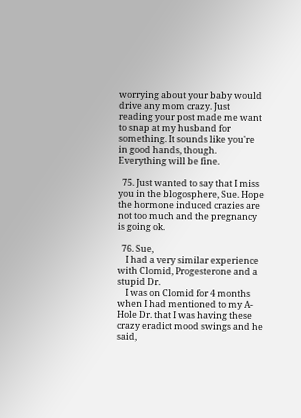worrying about your baby would drive any mom crazy. Just reading your post made me want to snap at my husband for something. It sounds like you're in good hands, though. Everything will be fine.

  75. Just wanted to say that I miss you in the blogosphere, Sue. Hope the hormone induced crazies are not too much and the pregnancy is going ok.

  76. Sue,
    I had a very similar experience with Clomid, Progesterone and a stupid Dr.
    I was on Clomid for 4 months when I had mentioned to my A-Hole Dr. that I was having these crazy eradict mood swings and he said,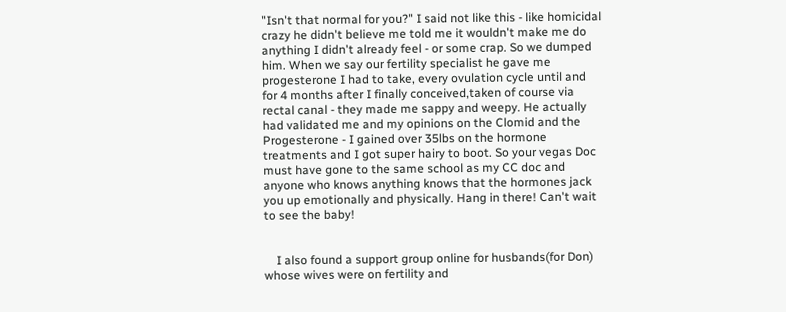"Isn't that normal for you?" I said not like this - like homicidal crazy he didn't believe me told me it wouldn't make me do anything I didn't already feel - or some crap. So we dumped him. When we say our fertility specialist he gave me progesterone I had to take, every ovulation cycle until and for 4 months after I finally conceived,taken of course via rectal canal - they made me sappy and weepy. He actually had validated me and my opinions on the Clomid and the Progesterone - I gained over 35lbs on the hormone treatments and I got super hairy to boot. So your vegas Doc must have gone to the same school as my CC doc and anyone who knows anything knows that the hormones jack you up emotionally and physically. Hang in there! Can't wait to see the baby!


    I also found a support group online for husbands(for Don) whose wives were on fertility and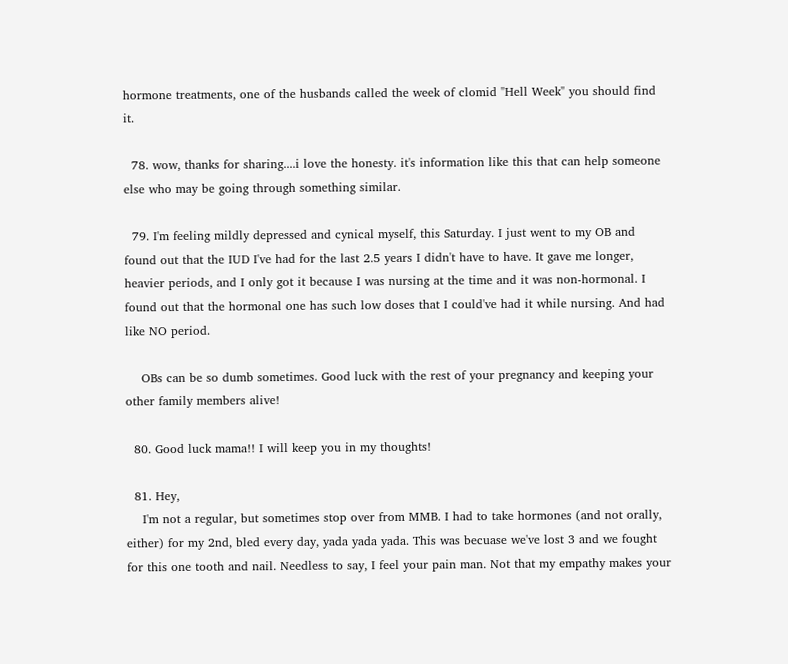hormone treatments, one of the husbands called the week of clomid "Hell Week" you should find it.

  78. wow, thanks for sharing....i love the honesty. it's information like this that can help someone else who may be going through something similar.

  79. I'm feeling mildly depressed and cynical myself, this Saturday. I just went to my OB and found out that the IUD I've had for the last 2.5 years I didn't have to have. It gave me longer, heavier periods, and I only got it because I was nursing at the time and it was non-hormonal. I found out that the hormonal one has such low doses that I could've had it while nursing. And had like NO period.

    OBs can be so dumb sometimes. Good luck with the rest of your pregnancy and keeping your other family members alive!

  80. Good luck mama!! I will keep you in my thoughts!

  81. Hey,
    I'm not a regular, but sometimes stop over from MMB. I had to take hormones (and not orally, either) for my 2nd, bled every day, yada yada yada. This was becuase we've lost 3 and we fought for this one tooth and nail. Needless to say, I feel your pain man. Not that my empathy makes your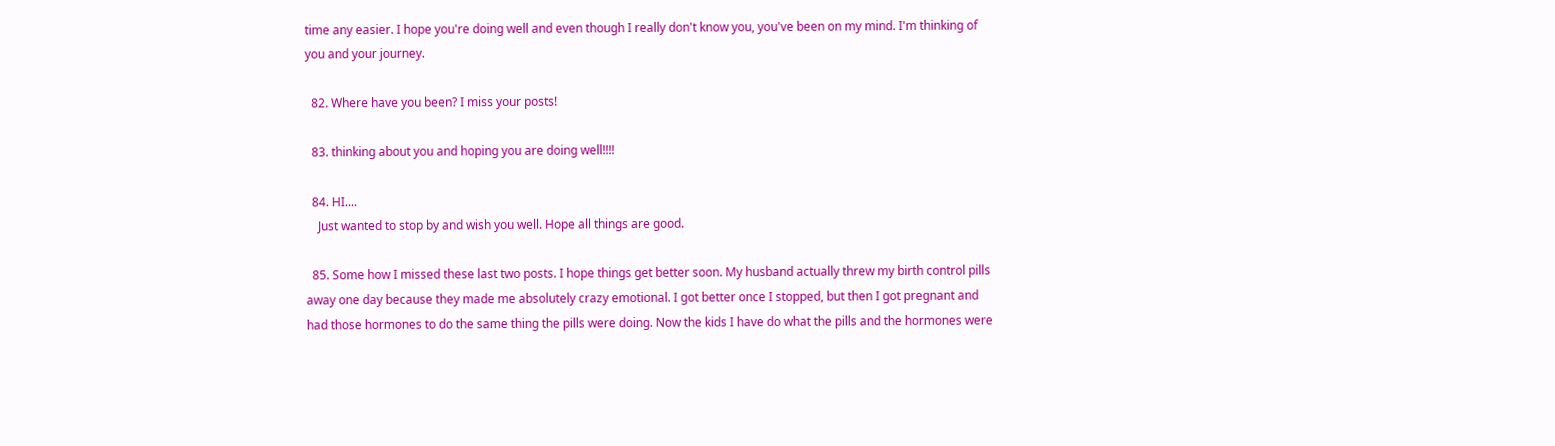time any easier. I hope you're doing well and even though I really don't know you, you've been on my mind. I'm thinking of you and your journey.

  82. Where have you been? I miss your posts!

  83. thinking about you and hoping you are doing well!!!!

  84. HI....
    Just wanted to stop by and wish you well. Hope all things are good.

  85. Some how I missed these last two posts. I hope things get better soon. My husband actually threw my birth control pills away one day because they made me absolutely crazy emotional. I got better once I stopped, but then I got pregnant and had those hormones to do the same thing the pills were doing. Now the kids I have do what the pills and the hormones were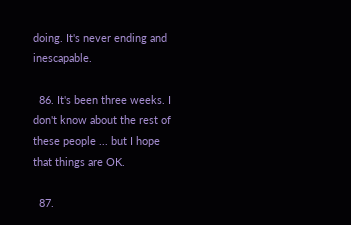doing. It's never ending and inescapable.

  86. It's been three weeks. I don't know about the rest of these people ... but I hope that things are OK.

  87.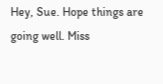Hey, Sue. Hope things are going well. Miss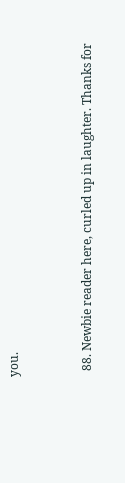you.


  88. Newbie reader here, curled up in laughter. Thanks for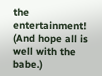the entertainment! (And hope all is well with the babe.)